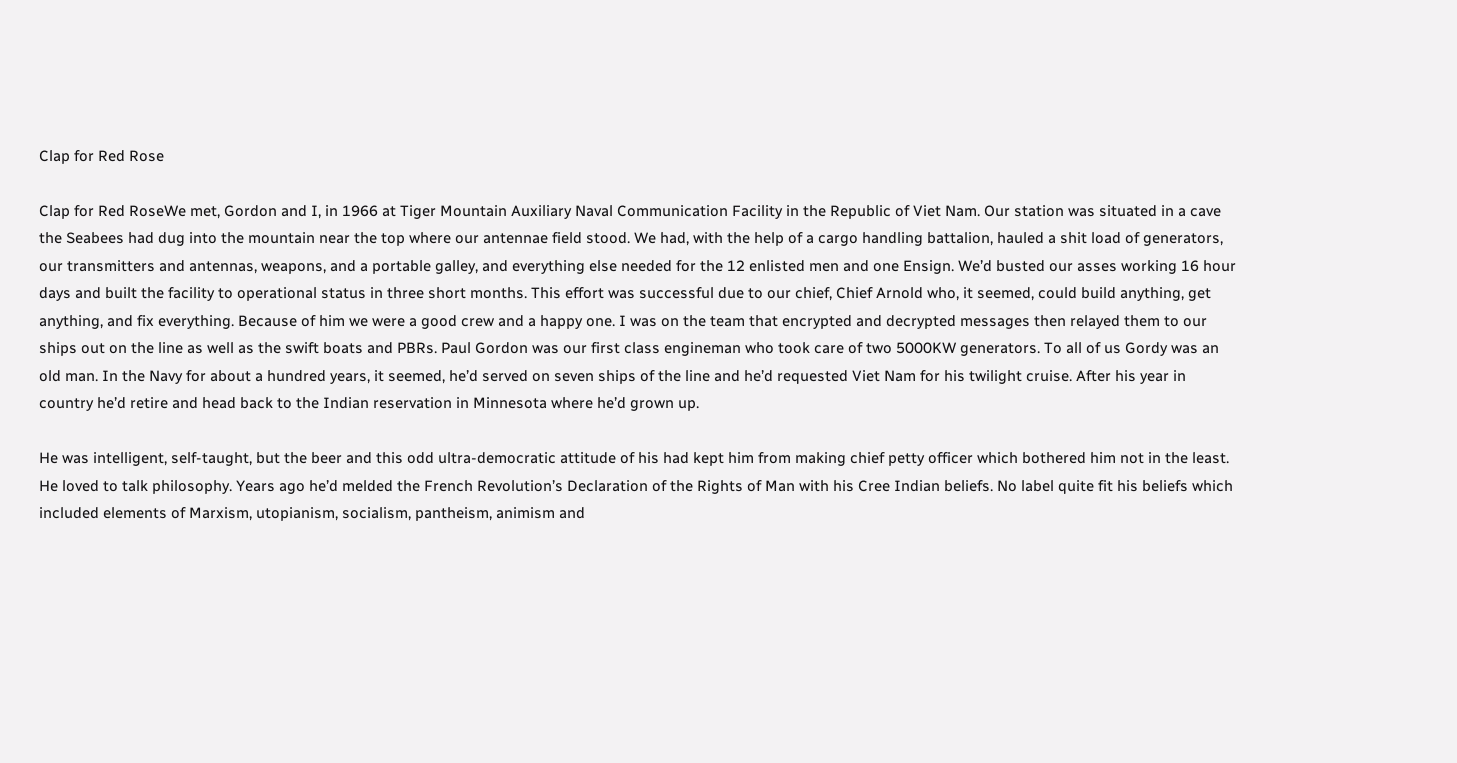Clap for Red Rose

Clap for Red RoseWe met, Gordon and I, in 1966 at Tiger Mountain Auxiliary Naval Communication Facility in the Republic of Viet Nam. Our station was situated in a cave the Seabees had dug into the mountain near the top where our antennae field stood. We had, with the help of a cargo handling battalion, hauled a shit load of generators, our transmitters and antennas, weapons, and a portable galley, and everything else needed for the 12 enlisted men and one Ensign. We’d busted our asses working 16 hour days and built the facility to operational status in three short months. This effort was successful due to our chief, Chief Arnold who, it seemed, could build anything, get anything, and fix everything. Because of him we were a good crew and a happy one. I was on the team that encrypted and decrypted messages then relayed them to our ships out on the line as well as the swift boats and PBRs. Paul Gordon was our first class engineman who took care of two 5000KW generators. To all of us Gordy was an old man. In the Navy for about a hundred years, it seemed, he’d served on seven ships of the line and he’d requested Viet Nam for his twilight cruise. After his year in country he’d retire and head back to the Indian reservation in Minnesota where he’d grown up.

He was intelligent, self-taught, but the beer and this odd ultra-democratic attitude of his had kept him from making chief petty officer which bothered him not in the least. He loved to talk philosophy. Years ago he’d melded the French Revolution’s Declaration of the Rights of Man with his Cree Indian beliefs. No label quite fit his beliefs which included elements of Marxism, utopianism, socialism, pantheism, animism and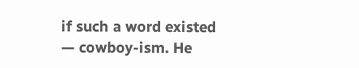if such a word existed — cowboy-ism. He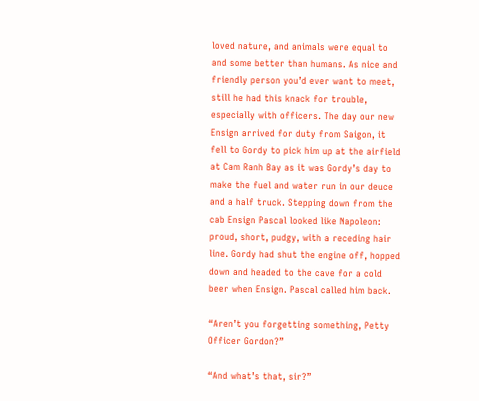loved nature, and animals were equal to and some better than humans. As nice and friendly person you’d ever want to meet, still he had this knack for trouble, especially with officers. The day our new Ensign arrived for duty from Saigon, it fell to Gordy to pick him up at the airfield at Cam Ranh Bay as it was Gordy’s day to make the fuel and water run in our deuce and a half truck. Stepping down from the cab Ensign Pascal looked like Napoleon: proud, short, pudgy, with a receding hair line. Gordy had shut the engine off, hopped down and headed to the cave for a cold beer when Ensign. Pascal called him back.

“Aren’t you forgetting something, Petty Officer Gordon?”

“And what’s that, sir?”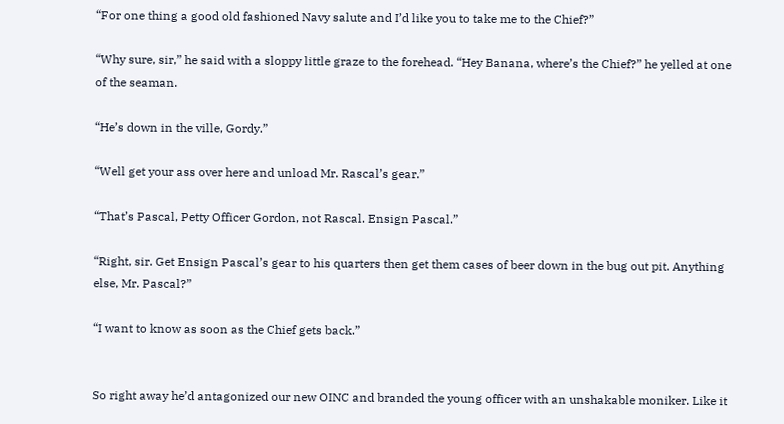“For one thing a good old fashioned Navy salute and I’d like you to take me to the Chief?”

“Why sure, sir,” he said with a sloppy little graze to the forehead. “Hey Banana, where’s the Chief?” he yelled at one of the seaman.

“He’s down in the ville, Gordy.”

“Well get your ass over here and unload Mr. Rascal’s gear.”

“That’s Pascal, Petty Officer Gordon, not Rascal. Ensign Pascal.”

“Right, sir. Get Ensign Pascal’s gear to his quarters then get them cases of beer down in the bug out pit. Anything else, Mr. Pascal?”

“I want to know as soon as the Chief gets back.”


So right away he’d antagonized our new OINC and branded the young officer with an unshakable moniker. Like it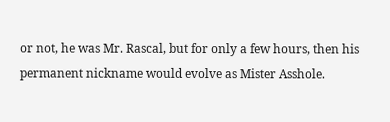or not, he was Mr. Rascal, but for only a few hours, then his permanent nickname would evolve as Mister Asshole.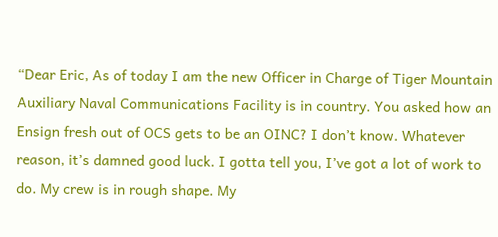“Dear Eric, As of today I am the new Officer in Charge of Tiger Mountain Auxiliary Naval Communications Facility is in country. You asked how an Ensign fresh out of OCS gets to be an OINC? I don’t know. Whatever reason, it’s damned good luck. I gotta tell you, I’ve got a lot of work to do. My crew is in rough shape. My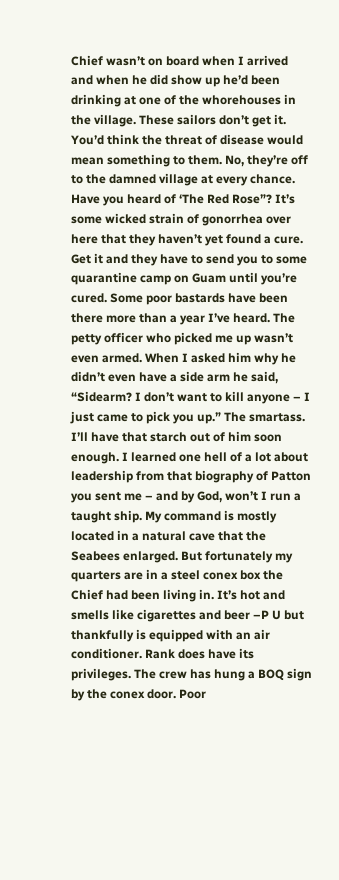Chief wasn’t on board when I arrived and when he did show up he’d been drinking at one of the whorehouses in the village. These sailors don’t get it. You’d think the threat of disease would mean something to them. No, they’re off to the damned village at every chance. Have you heard of ‘The Red Rose”? It’s some wicked strain of gonorrhea over here that they haven’t yet found a cure. Get it and they have to send you to some quarantine camp on Guam until you’re cured. Some poor bastards have been there more than a year I’ve heard. The petty officer who picked me up wasn’t even armed. When I asked him why he didn’t even have a side arm he said, “Sidearm? I don’t want to kill anyone – I just came to pick you up.” The smartass. I’ll have that starch out of him soon enough. I learned one hell of a lot about leadership from that biography of Patton you sent me – and by God, won’t I run a taught ship. My command is mostly located in a natural cave that the Seabees enlarged. But fortunately my quarters are in a steel conex box the Chief had been living in. It’s hot and smells like cigarettes and beer –P U but thankfully is equipped with an air conditioner. Rank does have its privileges. The crew has hung a BOQ sign by the conex door. Poor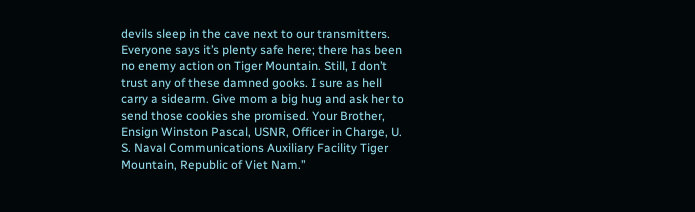devils sleep in the cave next to our transmitters. Everyone says it’s plenty safe here; there has been no enemy action on Tiger Mountain. Still, I don’t trust any of these damned gooks. I sure as hell carry a sidearm. Give mom a big hug and ask her to send those cookies she promised. Your Brother, Ensign Winston Pascal, USNR, Officer in Charge, U. S. Naval Communications Auxiliary Facility Tiger Mountain, Republic of Viet Nam.”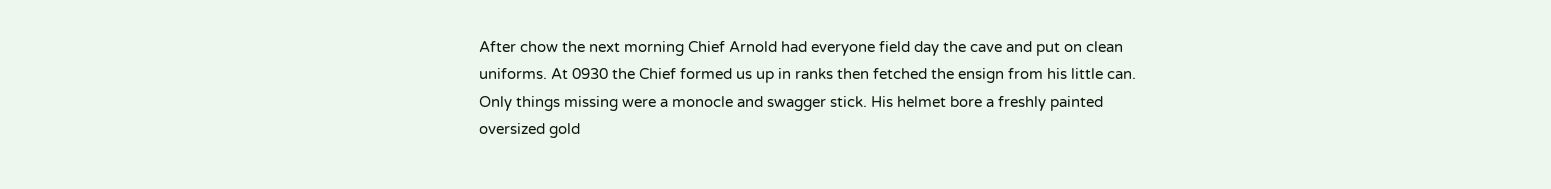After chow the next morning Chief Arnold had everyone field day the cave and put on clean uniforms. At 0930 the Chief formed us up in ranks then fetched the ensign from his little can. Only things missing were a monocle and swagger stick. His helmet bore a freshly painted oversized gold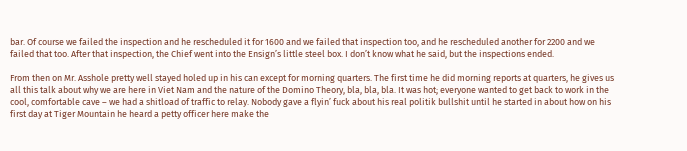bar. Of course we failed the inspection and he rescheduled it for 1600 and we failed that inspection too, and he rescheduled another for 2200 and we failed that too. After that inspection, the Chief went into the Ensign’s little steel box. I don’t know what he said, but the inspections ended.

From then on Mr. Asshole pretty well stayed holed up in his can except for morning quarters. The first time he did morning reports at quarters, he gives us all this talk about why we are here in Viet Nam and the nature of the Domino Theory, bla, bla, bla. It was hot; everyone wanted to get back to work in the cool, comfortable cave – we had a shitload of traffic to relay. Nobody gave a flyin’ fuck about his real politik bullshit until he started in about how on his first day at Tiger Mountain he heard a petty officer here make the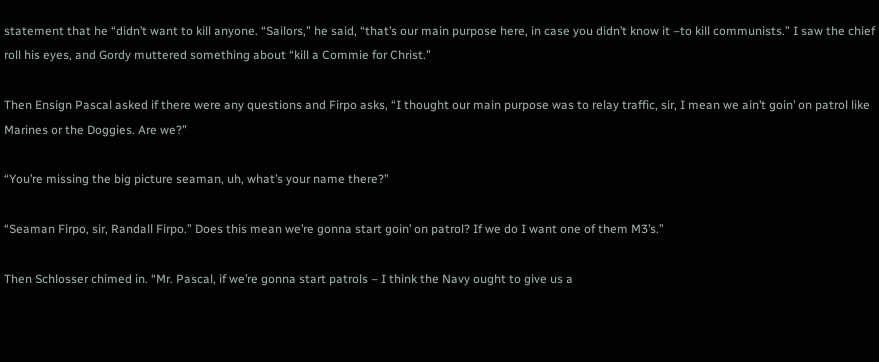statement that he “didn’t want to kill anyone. “Sailors,” he said, “that’s our main purpose here, in case you didn’t know it –to kill communists.” I saw the chief roll his eyes, and Gordy muttered something about “kill a Commie for Christ.”

Then Ensign Pascal asked if there were any questions and Firpo asks, “I thought our main purpose was to relay traffic, sir, I mean we ain’t goin’ on patrol like Marines or the Doggies. Are we?”

“You’re missing the big picture seaman, uh, what’s your name there?”

“Seaman Firpo, sir, Randall Firpo.” Does this mean we’re gonna start goin’ on patrol? If we do I want one of them M3’s.”

Then Schlosser chimed in. “Mr. Pascal, if we’re gonna start patrols – I think the Navy ought to give us a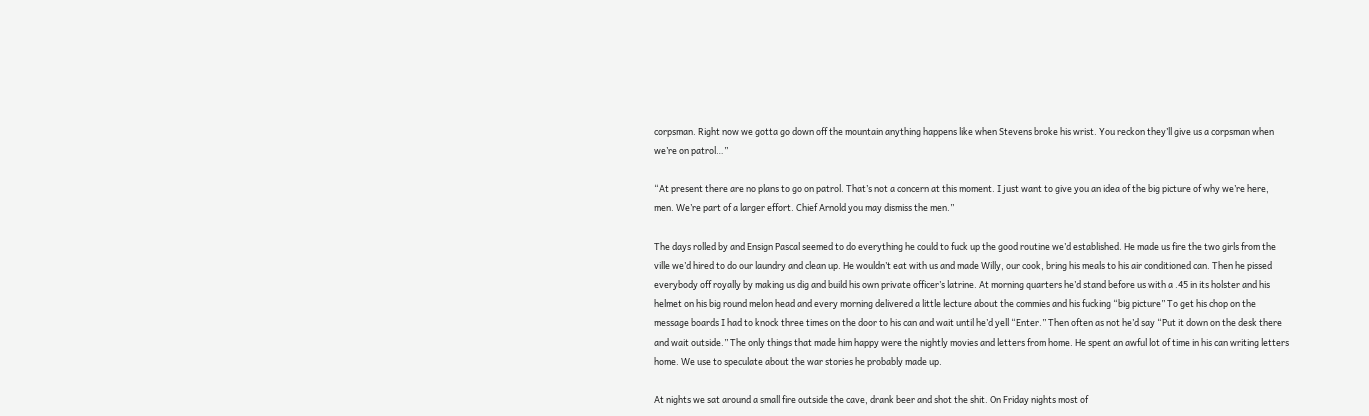corpsman. Right now we gotta go down off the mountain anything happens like when Stevens broke his wrist. You reckon they’ll give us a corpsman when we’re on patrol…”

“At present there are no plans to go on patrol. That’s not a concern at this moment. I just want to give you an idea of the big picture of why we’re here, men. We’re part of a larger effort. Chief Arnold you may dismiss the men.”

The days rolled by and Ensign Pascal seemed to do everything he could to fuck up the good routine we’d established. He made us fire the two girls from the ville we’d hired to do our laundry and clean up. He wouldn’t eat with us and made Willy, our cook, bring his meals to his air conditioned can. Then he pissed everybody off royally by making us dig and build his own private officer’s latrine. At morning quarters he’d stand before us with a .45 in its holster and his helmet on his big round melon head and every morning delivered a little lecture about the commies and his fucking “big picture” To get his chop on the message boards I had to knock three times on the door to his can and wait until he’d yell “Enter.” Then often as not he’d say “Put it down on the desk there and wait outside.” The only things that made him happy were the nightly movies and letters from home. He spent an awful lot of time in his can writing letters home. We use to speculate about the war stories he probably made up.

At nights we sat around a small fire outside the cave, drank beer and shot the shit. On Friday nights most of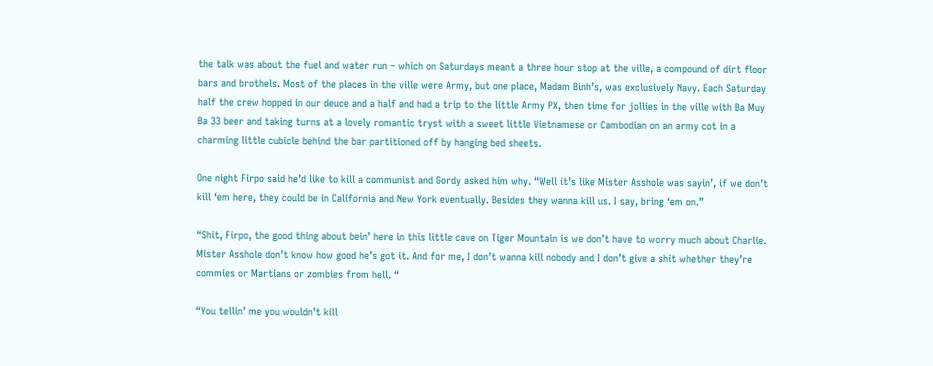the talk was about the fuel and water run – which on Saturdays meant a three hour stop at the ville, a compound of dirt floor bars and brothels. Most of the places in the ville were Army, but one place, Madam Binh’s, was exclusively Navy. Each Saturday half the crew hopped in our deuce and a half and had a trip to the little Army PX, then time for jollies in the ville with Ba Muy Ba 33 beer and taking turns at a lovely romantic tryst with a sweet little Vietnamese or Cambodian on an army cot in a charming little cubicle behind the bar partitioned off by hanging bed sheets.

One night Firpo said he’d like to kill a communist and Gordy asked him why. “Well it’s like Mister Asshole was sayin’, if we don’t kill ‘em here, they could be in California and New York eventually. Besides they wanna kill us. I say, bring ‘em on.”

“Shit, Firpo, the good thing about bein’ here in this little cave on Tiger Mountain is we don’t have to worry much about Charlie. Mister Asshole don’t know how good he’s got it. And for me, I don’t wanna kill nobody and I don’t give a shit whether they’re commies or Martians or zombies from hell. “

“You tellin’ me you wouldn’t kill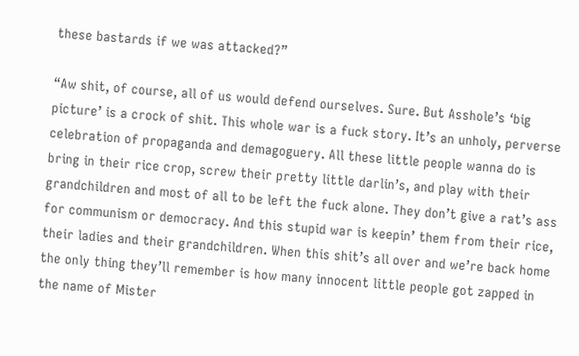these bastards if we was attacked?”

“Aw shit, of course, all of us would defend ourselves. Sure. But Asshole’s ‘big picture’ is a crock of shit. This whole war is a fuck story. It’s an unholy, perverse celebration of propaganda and demagoguery. All these little people wanna do is bring in their rice crop, screw their pretty little darlin’s, and play with their grandchildren and most of all to be left the fuck alone. They don’t give a rat’s ass for communism or democracy. And this stupid war is keepin’ them from their rice, their ladies and their grandchildren. When this shit’s all over and we’re back home the only thing they’ll remember is how many innocent little people got zapped in the name of Mister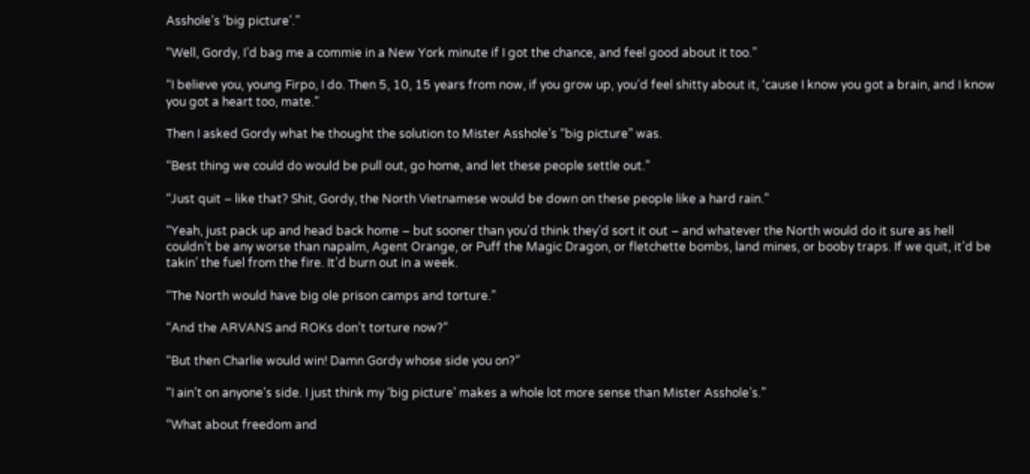Asshole’s ‘big picture’.”

“Well, Gordy, I’d bag me a commie in a New York minute if I got the chance, and feel good about it too.”

“I believe you, young Firpo, I do. Then 5, 10, 15 years from now, if you grow up, you’d feel shitty about it, ‘cause I know you got a brain, and I know you got a heart too, mate.”

Then I asked Gordy what he thought the solution to Mister Asshole’s “big picture” was.

“Best thing we could do would be pull out, go home, and let these people settle out.”

“Just quit – like that? Shit, Gordy, the North Vietnamese would be down on these people like a hard rain.”

“Yeah, just pack up and head back home – but sooner than you’d think they’d sort it out – and whatever the North would do it sure as hell couldn’t be any worse than napalm, Agent Orange, or Puff the Magic Dragon, or fletchette bombs, land mines, or booby traps. If we quit, it’d be takin’ the fuel from the fire. It’d burn out in a week.

“The North would have big ole prison camps and torture.”

“And the ARVANS and ROKs don’t torture now?”

“But then Charlie would win! Damn Gordy whose side you on?”

“I ain’t on anyone’s side. I just think my ‘big picture’ makes a whole lot more sense than Mister Asshole’s.”

“What about freedom and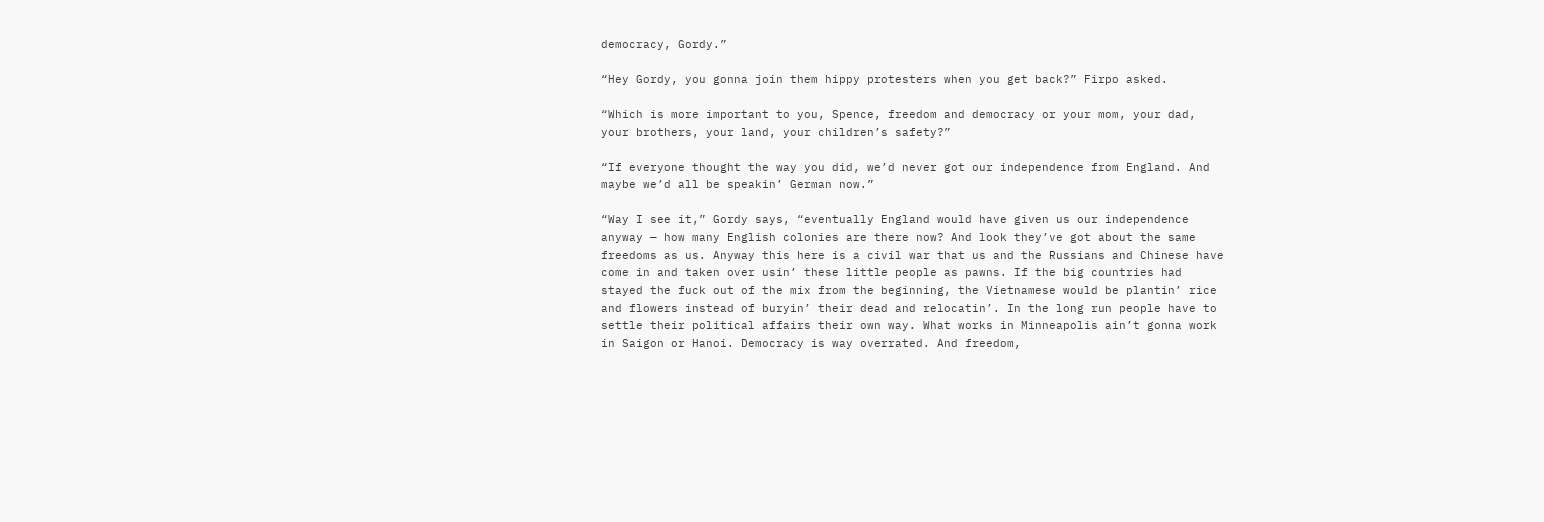democracy, Gordy.”

“Hey Gordy, you gonna join them hippy protesters when you get back?” Firpo asked.

“Which is more important to you, Spence, freedom and democracy or your mom, your dad, your brothers, your land, your children’s safety?”

“If everyone thought the way you did, we’d never got our independence from England. And maybe we’d all be speakin’ German now.”

“Way I see it,” Gordy says, “eventually England would have given us our independence anyway — how many English colonies are there now? And look they’ve got about the same freedoms as us. Anyway this here is a civil war that us and the Russians and Chinese have come in and taken over usin’ these little people as pawns. If the big countries had stayed the fuck out of the mix from the beginning, the Vietnamese would be plantin’ rice and flowers instead of buryin’ their dead and relocatin’. In the long run people have to settle their political affairs their own way. What works in Minneapolis ain’t gonna work in Saigon or Hanoi. Democracy is way overrated. And freedom,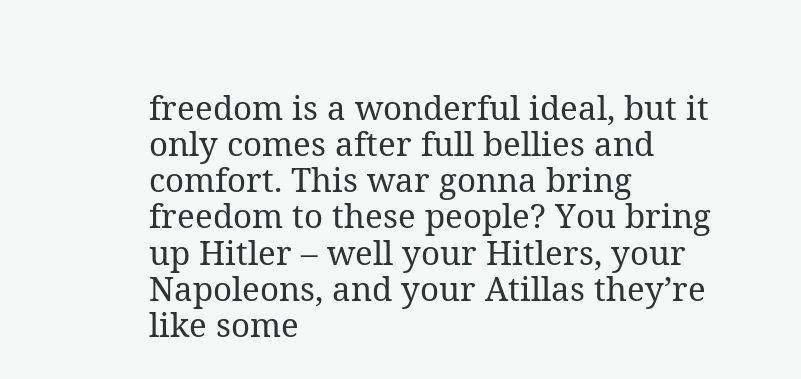freedom is a wonderful ideal, but it only comes after full bellies and comfort. This war gonna bring freedom to these people? You bring up Hitler – well your Hitlers, your Napoleons, and your Atillas they’re like some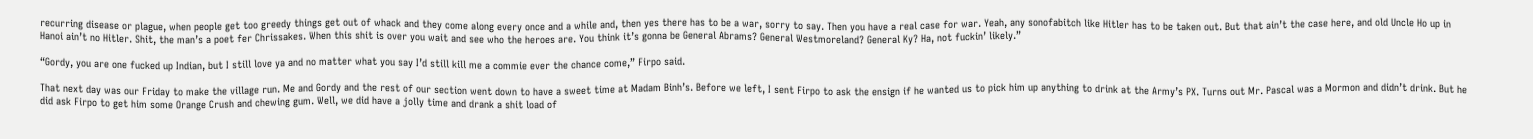recurring disease or plague, when people get too greedy things get out of whack and they come along every once and a while and, then yes there has to be a war, sorry to say. Then you have a real case for war. Yeah, any sonofabitch like Hitler has to be taken out. But that ain’t the case here, and old Uncle Ho up in Hanoi ain’t no Hitler. Shit, the man’s a poet fer Chrissakes. When this shit is over you wait and see who the heroes are. You think it’s gonna be General Abrams? General Westmoreland? General Ky? Ha, not fuckin’ likely.”

“Gordy, you are one fucked up Indian, but I still love ya and no matter what you say I’d still kill me a commie ever the chance come,” Firpo said.

That next day was our Friday to make the village run. Me and Gordy and the rest of our section went down to have a sweet time at Madam Binh’s. Before we left, I sent Firpo to ask the ensign if he wanted us to pick him up anything to drink at the Army’s PX. Turns out Mr. Pascal was a Mormon and didn’t drink. But he did ask Firpo to get him some Orange Crush and chewing gum. Well, we did have a jolly time and drank a shit load of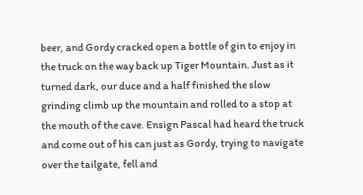beer, and Gordy cracked open a bottle of gin to enjoy in the truck on the way back up Tiger Mountain. Just as it turned dark, our duce and a half finished the slow grinding climb up the mountain and rolled to a stop at the mouth of the cave. Ensign Pascal had heard the truck and come out of his can just as Gordy, trying to navigate over the tailgate, fell and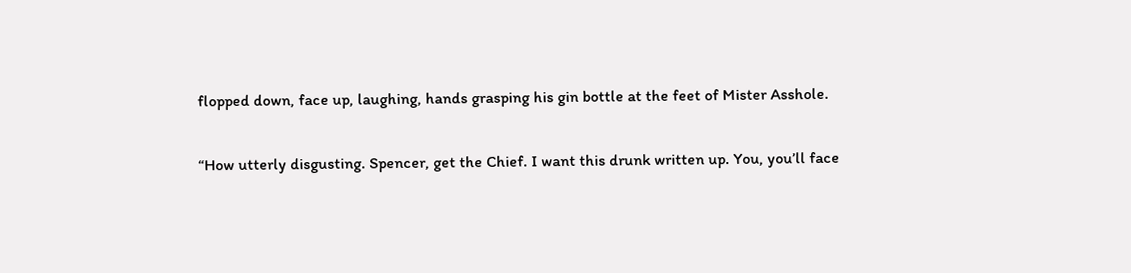flopped down, face up, laughing, hands grasping his gin bottle at the feet of Mister Asshole.

“How utterly disgusting. Spencer, get the Chief. I want this drunk written up. You, you’ll face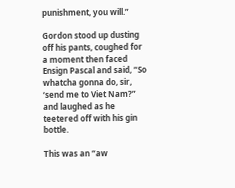punishment, you will.”

Gordon stood up dusting off his pants, coughed for a moment then faced Ensign Pascal and said, “So whatcha gonna do, sir, ‘send me to Viet Nam?” and laughed as he teetered off with his gin bottle.

This was an “aw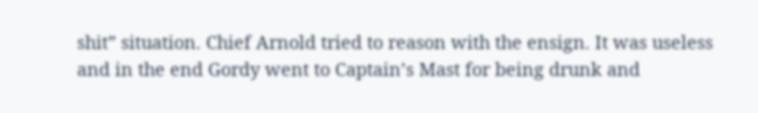shit” situation. Chief Arnold tried to reason with the ensign. It was useless and in the end Gordy went to Captain’s Mast for being drunk and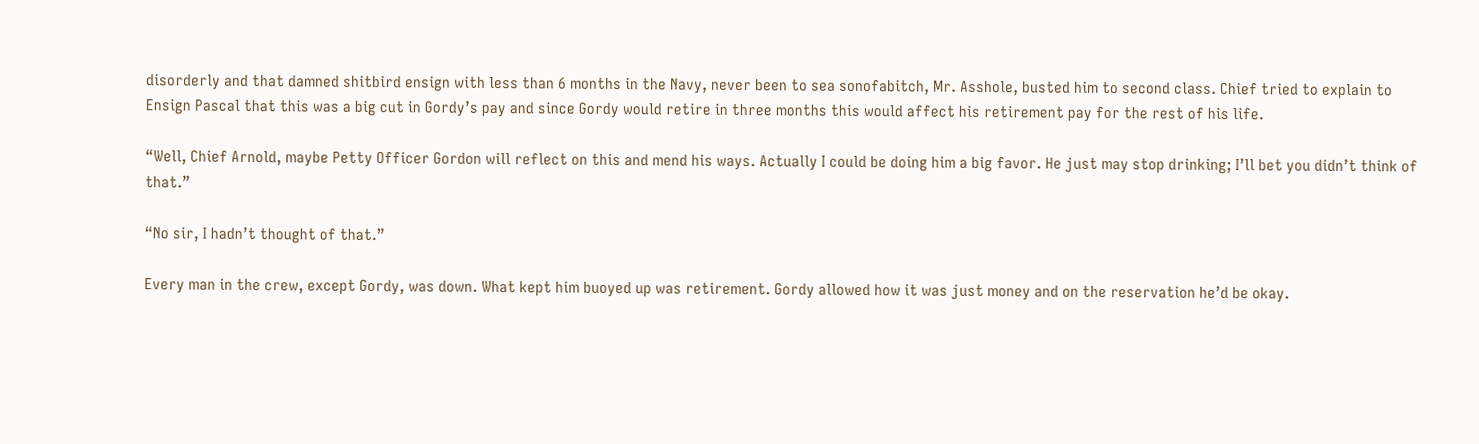disorderly and that damned shitbird ensign with less than 6 months in the Navy, never been to sea sonofabitch, Mr. Asshole, busted him to second class. Chief tried to explain to Ensign Pascal that this was a big cut in Gordy’s pay and since Gordy would retire in three months this would affect his retirement pay for the rest of his life.

“Well, Chief Arnold, maybe Petty Officer Gordon will reflect on this and mend his ways. Actually I could be doing him a big favor. He just may stop drinking; I’ll bet you didn’t think of that.”

“No sir, I hadn’t thought of that.”

Every man in the crew, except Gordy, was down. What kept him buoyed up was retirement. Gordy allowed how it was just money and on the reservation he’d be okay.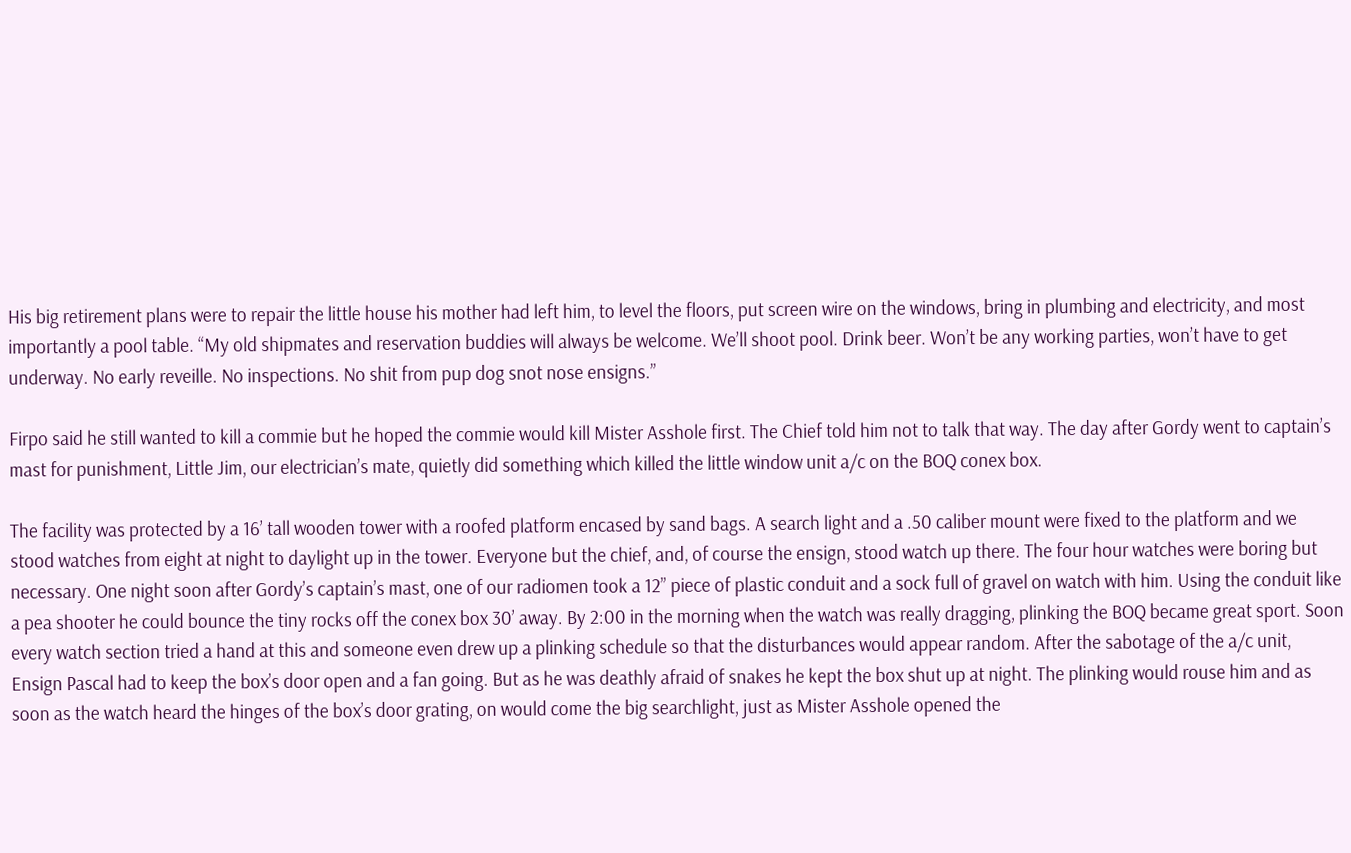His big retirement plans were to repair the little house his mother had left him, to level the floors, put screen wire on the windows, bring in plumbing and electricity, and most importantly a pool table. “My old shipmates and reservation buddies will always be welcome. We’ll shoot pool. Drink beer. Won’t be any working parties, won’t have to get underway. No early reveille. No inspections. No shit from pup dog snot nose ensigns.”

Firpo said he still wanted to kill a commie but he hoped the commie would kill Mister Asshole first. The Chief told him not to talk that way. The day after Gordy went to captain’s mast for punishment, Little Jim, our electrician’s mate, quietly did something which killed the little window unit a/c on the BOQ conex box.

The facility was protected by a 16’ tall wooden tower with a roofed platform encased by sand bags. A search light and a .50 caliber mount were fixed to the platform and we stood watches from eight at night to daylight up in the tower. Everyone but the chief, and, of course the ensign, stood watch up there. The four hour watches were boring but necessary. One night soon after Gordy’s captain’s mast, one of our radiomen took a 12” piece of plastic conduit and a sock full of gravel on watch with him. Using the conduit like a pea shooter he could bounce the tiny rocks off the conex box 30’ away. By 2:00 in the morning when the watch was really dragging, plinking the BOQ became great sport. Soon every watch section tried a hand at this and someone even drew up a plinking schedule so that the disturbances would appear random. After the sabotage of the a/c unit, Ensign Pascal had to keep the box’s door open and a fan going. But as he was deathly afraid of snakes he kept the box shut up at night. The plinking would rouse him and as soon as the watch heard the hinges of the box’s door grating, on would come the big searchlight, just as Mister Asshole opened the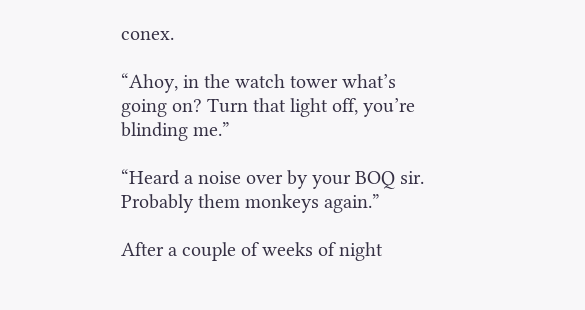conex.

“Ahoy, in the watch tower what’s going on? Turn that light off, you’re blinding me.”

“Heard a noise over by your BOQ sir. Probably them monkeys again.”

After a couple of weeks of night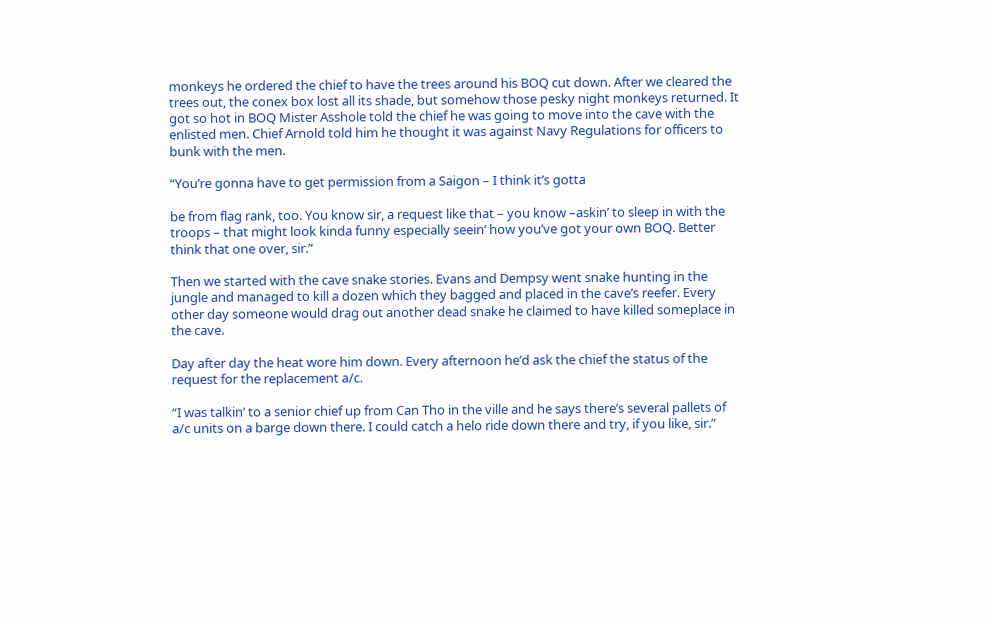monkeys he ordered the chief to have the trees around his BOQ cut down. After we cleared the trees out, the conex box lost all its shade, but somehow those pesky night monkeys returned. It got so hot in BOQ Mister Asshole told the chief he was going to move into the cave with the enlisted men. Chief Arnold told him he thought it was against Navy Regulations for officers to bunk with the men.

“You’re gonna have to get permission from a Saigon – I think it’s gotta

be from flag rank, too. You know sir, a request like that – you know –askin’ to sleep in with the troops – that might look kinda funny especially seein’ how you’ve got your own BOQ. Better think that one over, sir.”

Then we started with the cave snake stories. Evans and Dempsy went snake hunting in the jungle and managed to kill a dozen which they bagged and placed in the cave’s reefer. Every other day someone would drag out another dead snake he claimed to have killed someplace in the cave.

Day after day the heat wore him down. Every afternoon he’d ask the chief the status of the request for the replacement a/c.

“I was talkin’ to a senior chief up from Can Tho in the ville and he says there’s several pallets of a/c units on a barge down there. I could catch a helo ride down there and try, if you like, sir.”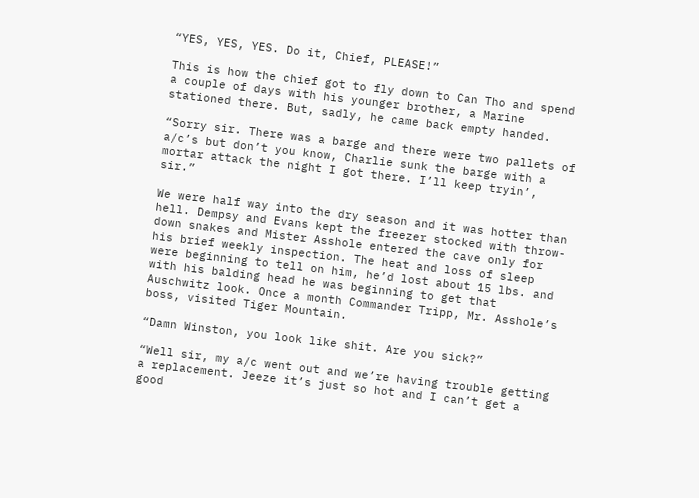“YES, YES, YES. Do it, Chief, PLEASE!”

This is how the chief got to fly down to Can Tho and spend a couple of days with his younger brother, a Marine stationed there. But, sadly, he came back empty handed.

“Sorry sir. There was a barge and there were two pallets of a/c’s but don’t you know, Charlie sunk the barge with a mortar attack the night I got there. I’ll keep tryin’, sir.”

We were half way into the dry season and it was hotter than hell. Dempsy and Evans kept the freezer stocked with throw-down snakes and Mister Asshole entered the cave only for his brief weekly inspection. The heat and loss of sleep were beginning to tell on him, he’d lost about 15 lbs. and with his balding head he was beginning to get that Auschwitz look. Once a month Commander Tripp, Mr. Asshole’s boss, visited Tiger Mountain.

“Damn Winston, you look like shit. Are you sick?”

“Well sir, my a/c went out and we’re having trouble getting a replacement. Jeeze it’s just so hot and I can’t get a good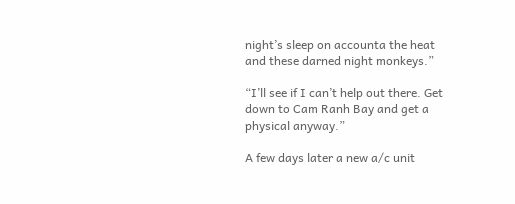night’s sleep on accounta the heat and these darned night monkeys.”

“I’ll see if I can’t help out there. Get down to Cam Ranh Bay and get a physical anyway.”

A few days later a new a/c unit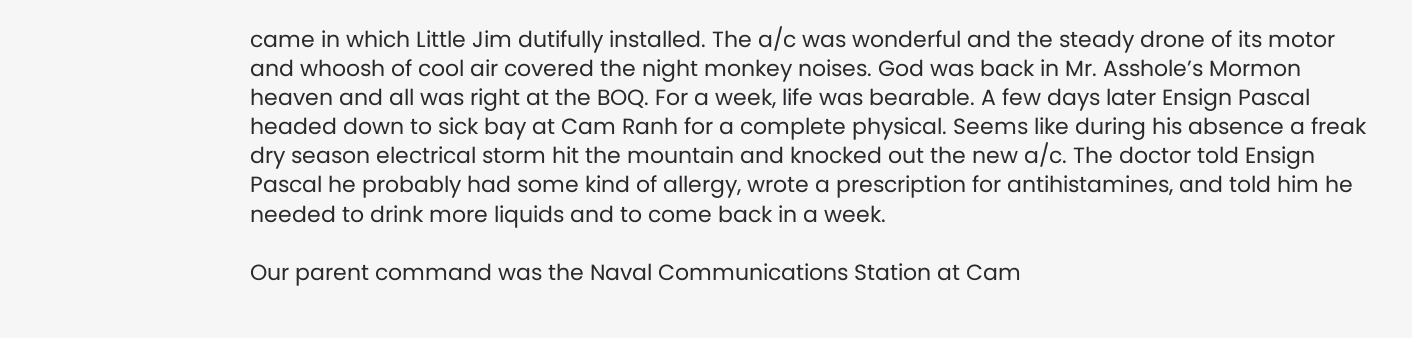came in which Little Jim dutifully installed. The a/c was wonderful and the steady drone of its motor and whoosh of cool air covered the night monkey noises. God was back in Mr. Asshole’s Mormon heaven and all was right at the BOQ. For a week, life was bearable. A few days later Ensign Pascal headed down to sick bay at Cam Ranh for a complete physical. Seems like during his absence a freak dry season electrical storm hit the mountain and knocked out the new a/c. The doctor told Ensign Pascal he probably had some kind of allergy, wrote a prescription for antihistamines, and told him he needed to drink more liquids and to come back in a week.

Our parent command was the Naval Communications Station at Cam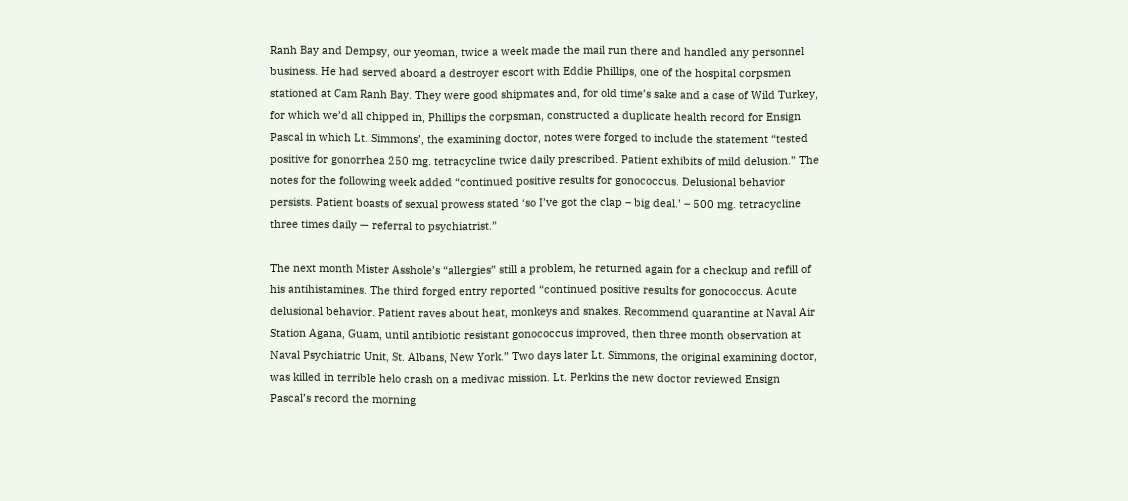Ranh Bay and Dempsy, our yeoman, twice a week made the mail run there and handled any personnel business. He had served aboard a destroyer escort with Eddie Phillips, one of the hospital corpsmen stationed at Cam Ranh Bay. They were good shipmates and, for old time’s sake and a case of Wild Turkey, for which we’d all chipped in, Phillips the corpsman, constructed a duplicate health record for Ensign Pascal in which Lt. Simmons’, the examining doctor, notes were forged to include the statement “tested positive for gonorrhea 250 mg. tetracycline twice daily prescribed. Patient exhibits of mild delusion.” The notes for the following week added “continued positive results for gonococcus. Delusional behavior persists. Patient boasts of sexual prowess stated ‘so I’ve got the clap – big deal.’ – 500 mg. tetracycline three times daily — referral to psychiatrist.”

The next month Mister Asshole’s “allergies” still a problem, he returned again for a checkup and refill of his antihistamines. The third forged entry reported “continued positive results for gonococcus. Acute delusional behavior. Patient raves about heat, monkeys and snakes. Recommend quarantine at Naval Air Station Agana, Guam, until antibiotic resistant gonococcus improved, then three month observation at Naval Psychiatric Unit, St. Albans, New York.” Two days later Lt. Simmons, the original examining doctor, was killed in terrible helo crash on a medivac mission. Lt. Perkins the new doctor reviewed Ensign Pascal’s record the morning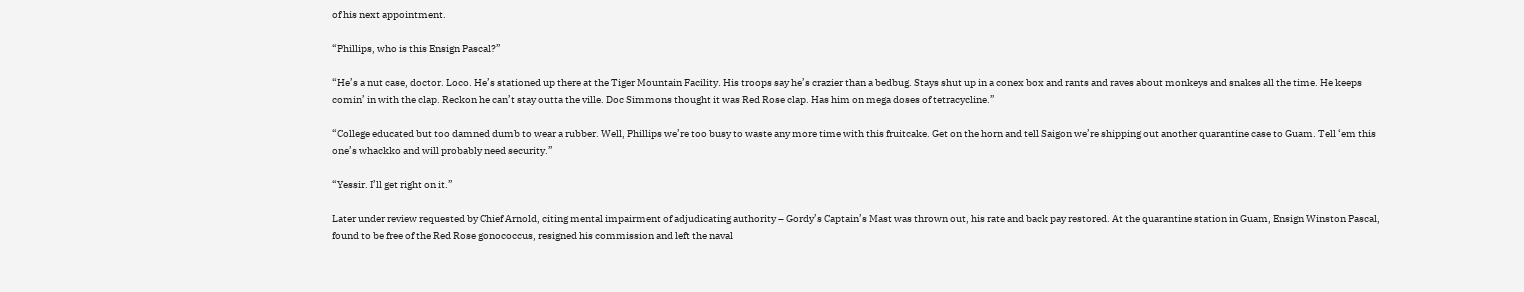of his next appointment.

“Phillips, who is this Ensign Pascal?”

“He’s a nut case, doctor. Loco. He’s stationed up there at the Tiger Mountain Facility. His troops say he’s crazier than a bedbug. Stays shut up in a conex box and rants and raves about monkeys and snakes all the time. He keeps comin’ in with the clap. Reckon he can’t stay outta the ville. Doc Simmons thought it was Red Rose clap. Has him on mega doses of tetracycline.”

“College educated but too damned dumb to wear a rubber. Well, Phillips we’re too busy to waste any more time with this fruitcake. Get on the horn and tell Saigon we’re shipping out another quarantine case to Guam. Tell ‘em this one’s whackko and will probably need security.”

“Yessir. I’ll get right on it.”

Later under review requested by Chief Arnold, citing mental impairment of adjudicating authority – Gordy’s Captain’s Mast was thrown out, his rate and back pay restored. At the quarantine station in Guam, Ensign Winston Pascal, found to be free of the Red Rose gonococcus, resigned his commission and left the naval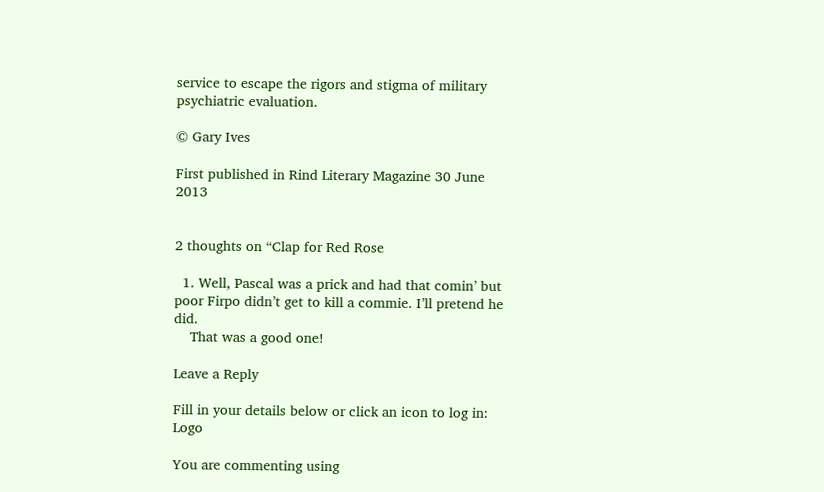service to escape the rigors and stigma of military psychiatric evaluation.

© Gary Ives

First published in Rind Literary Magazine 30 June 2013


2 thoughts on “Clap for Red Rose

  1. Well, Pascal was a prick and had that comin’ but poor Firpo didn’t get to kill a commie. I’ll pretend he did.
    That was a good one!

Leave a Reply

Fill in your details below or click an icon to log in: Logo

You are commenting using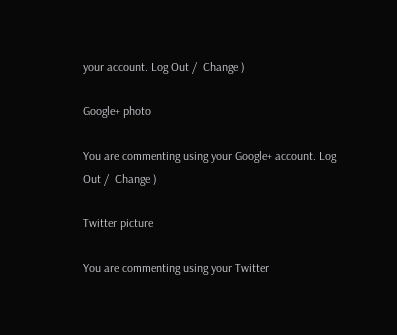your account. Log Out /  Change )

Google+ photo

You are commenting using your Google+ account. Log Out /  Change )

Twitter picture

You are commenting using your Twitter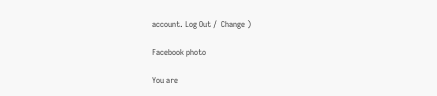account. Log Out /  Change )

Facebook photo

You are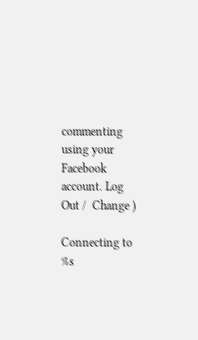commenting using your Facebook account. Log Out /  Change )

Connecting to %s